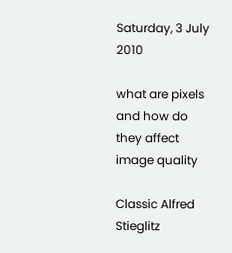Saturday, 3 July 2010

what are pixels and how do they affect image quality

Classic Alfred Stieglitz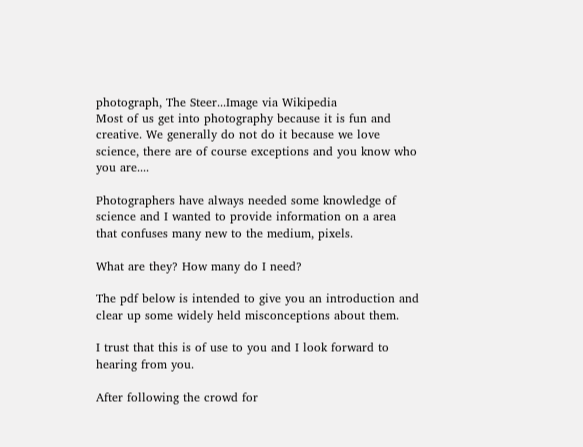photograph, The Steer...Image via Wikipedia
Most of us get into photography because it is fun and creative. We generally do not do it because we love science, there are of course exceptions and you know who you are....

Photographers have always needed some knowledge of science and I wanted to provide information on a area that confuses many new to the medium, pixels.

What are they? How many do I need?

The pdf below is intended to give you an introduction and clear up some widely held misconceptions about them.

I trust that this is of use to you and I look forward to hearing from you.

After following the crowd for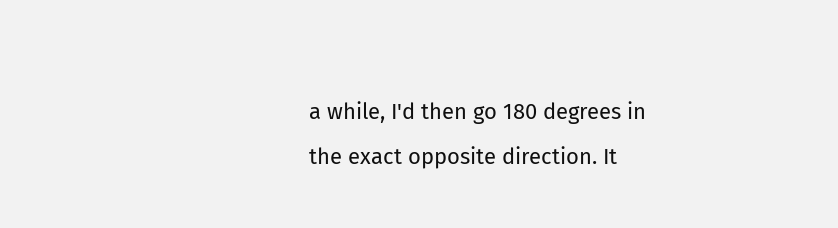a while, I'd then go 180 degrees in the exact opposite direction. It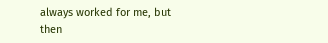always worked for me, but then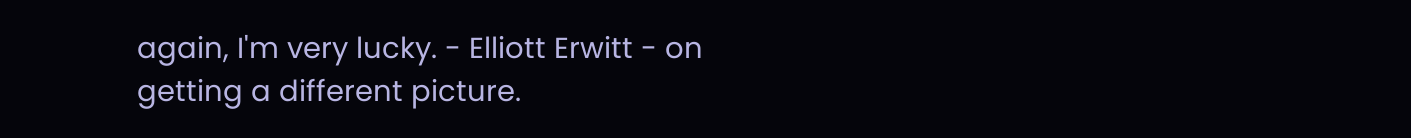again, I'm very lucky. - Elliott Erwitt - on getting a different picture.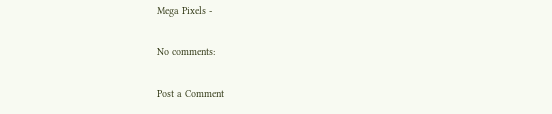Mega Pixels -

No comments:

Post a Comment